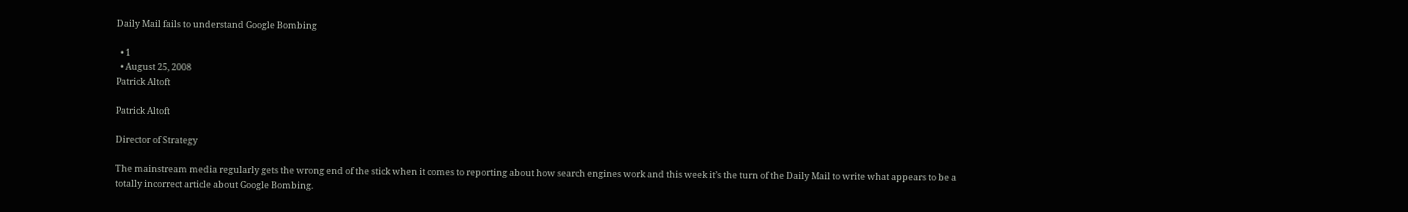Daily Mail fails to understand Google Bombing

  • 1
  • August 25, 2008
Patrick Altoft

Patrick Altoft

Director of Strategy

The mainstream media regularly gets the wrong end of the stick when it comes to reporting about how search engines work and this week it’s the turn of the Daily Mail to write what appears to be a totally incorrect article about Google Bombing.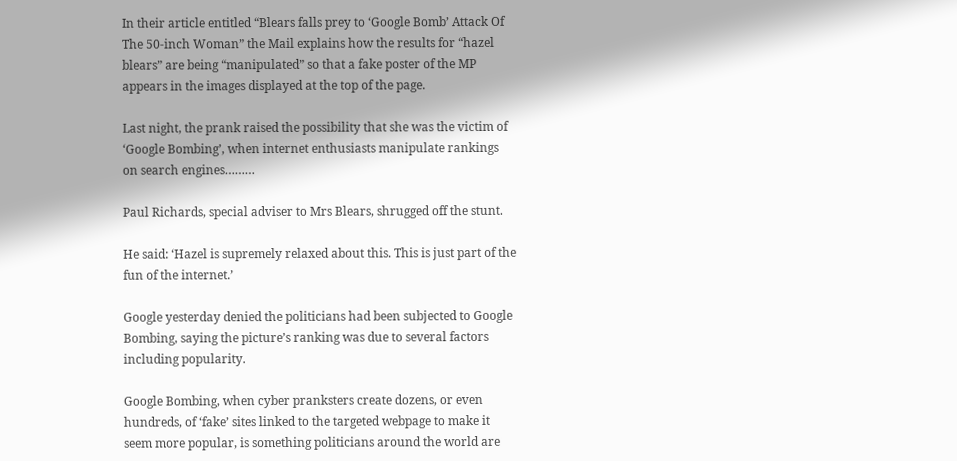In their article entitled “Blears falls prey to ‘Google Bomb’ Attack Of The 50-inch Woman” the Mail explains how the results for “hazel blears” are being “manipulated” so that a fake poster of the MP appears in the images displayed at the top of the page.

Last night, the prank raised the possibility that she was the victim of ‘Google Bombing’, when internet enthusiasts manipulate rankings on search engines………

Paul Richards, special adviser to Mrs Blears, shrugged off the stunt.

He said: ‘Hazel is supremely relaxed about this. This is just part of the fun of the internet.’

Google yesterday denied the politicians had been subjected to Google Bombing, saying the picture’s ranking was due to several factors including popularity.

Google Bombing, when cyber pranksters create dozens, or even hundreds, of ‘fake’ sites linked to the targeted webpage to make it seem more popular, is something politicians around the world are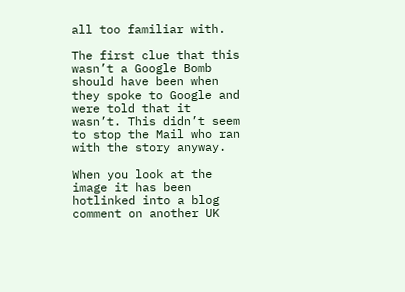all too familiar with.

The first clue that this wasn’t a Google Bomb should have been when they spoke to Google and were told that it wasn’t. This didn’t seem to stop the Mail who ran with the story anyway.

When you look at the image it has been hotlinked into a blog comment on another UK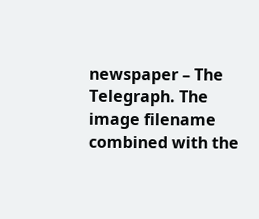newspaper – The Telegraph. The image filename combined with the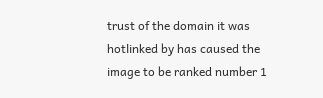trust of the domain it was hotlinked by has caused the image to be ranked number 1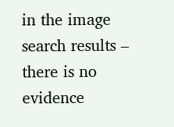in the image search results – there is no evidence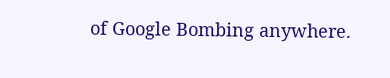of Google Bombing anywhere.